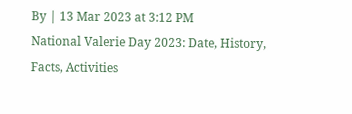By | 13 Mar 2023 at 3:12 PM
National Valerie Day 2023: Date, History, Facts, Activities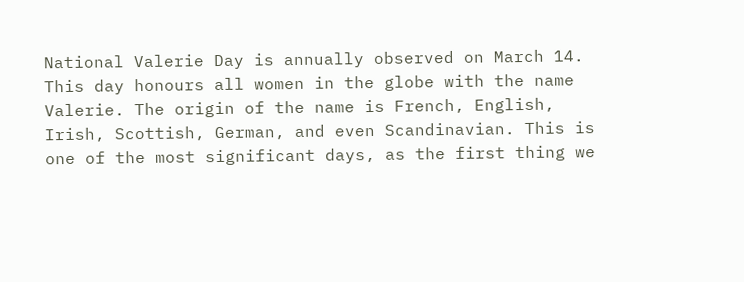National Valerie Day is annually observed on March 14. This day honours all women in the globe with the name Valerie. The origin of the name is French, English, Irish, Scottish, German, and even Scandinavian. This is one of the most significant days, as the first thing we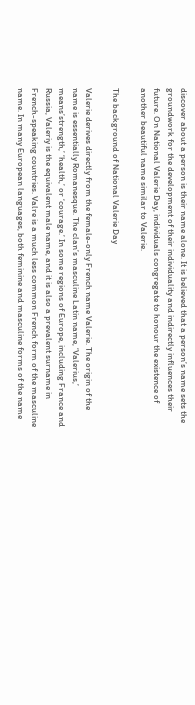discover about a person is their name alone. It is believed that a person’s name sets the groundwork for the development of their individuality and indirectly influences their future. On National Valerie Day, individuals congregate to honour the existence of another beautiful name similar to Valerie.

The background of National Valerie Day

Valerie derives directly from the female-only French name Valerie. The origin of the name is essentially Romanesque. The clan’s masculine Latin name, ‘Valerius,’ means’strength,’ ‘health,’ or ‘courage.’ In some regions of Europe, including France and Russia, Valeriy is the equivalent male name, and it is also a prevalent surname in French-speaking countries. Valre is a much less common French form of the masculine name. In many European languages, both feminine and masculine forms of the name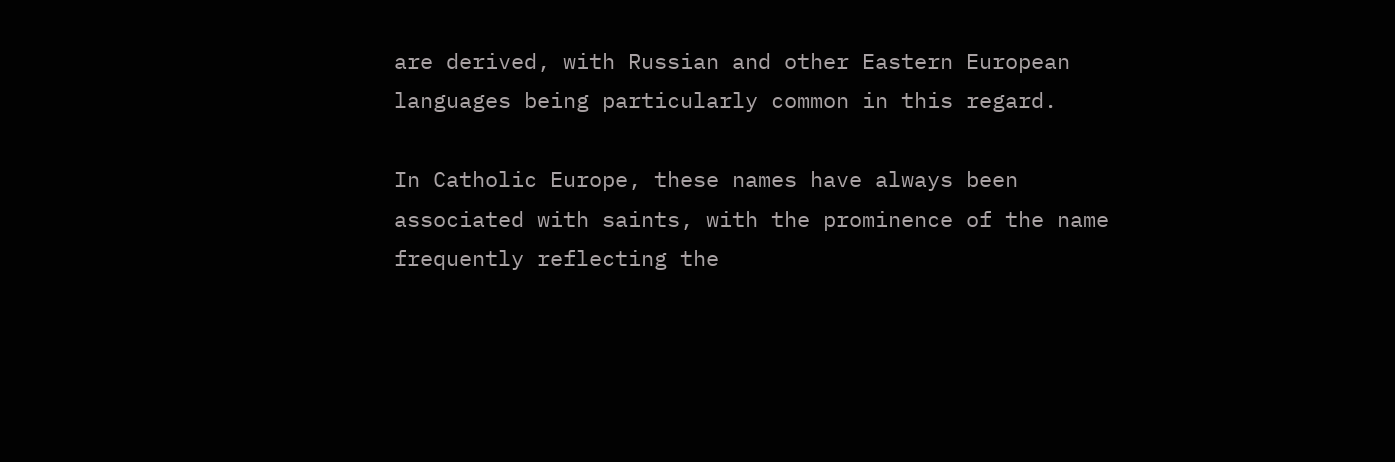are derived, with Russian and other Eastern European languages being particularly common in this regard.

In Catholic Europe, these names have always been associated with saints, with the prominence of the name frequently reflecting the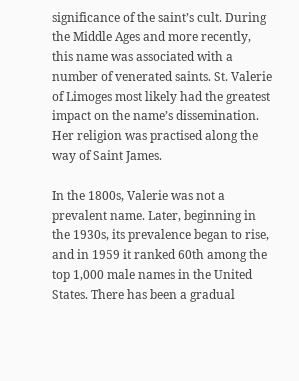significance of the saint’s cult. During the Middle Ages and more recently, this name was associated with a number of venerated saints. St. Valerie of Limoges most likely had the greatest impact on the name’s dissemination. Her religion was practised along the way of Saint James.

In the 1800s, Valerie was not a prevalent name. Later, beginning in the 1930s, its prevalence began to rise, and in 1959 it ranked 60th among the top 1,000 male names in the United States. There has been a gradual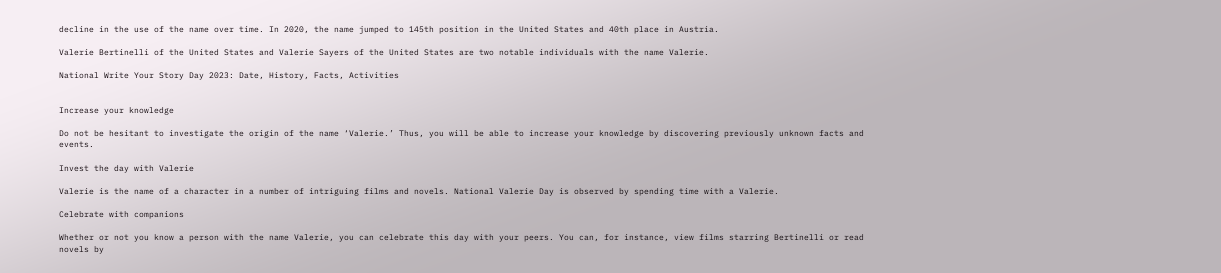decline in the use of the name over time. In 2020, the name jumped to 145th position in the United States and 40th place in Austria.

Valerie Bertinelli of the United States and Valerie Sayers of the United States are two notable individuals with the name Valerie.

National Write Your Story Day 2023: Date, History, Facts, Activities


Increase your knowledge

Do not be hesitant to investigate the origin of the name ‘Valerie.’ Thus, you will be able to increase your knowledge by discovering previously unknown facts and events.

Invest the day with Valerie

Valerie is the name of a character in a number of intriguing films and novels. National Valerie Day is observed by spending time with a Valerie.

Celebrate with companions

Whether or not you know a person with the name Valerie, you can celebrate this day with your peers. You can, for instance, view films starring Bertinelli or read novels by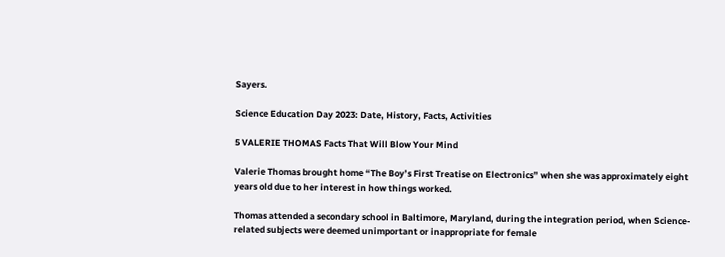Sayers.

Science Education Day 2023: Date, History, Facts, Activities

5 VALERIE THOMAS Facts That Will Blow Your Mind

Valerie Thomas brought home “The Boy’s First Treatise on Electronics” when she was approximately eight years old due to her interest in how things worked.

Thomas attended a secondary school in Baltimore, Maryland, during the integration period, when Science-related subjects were deemed unimportant or inappropriate for female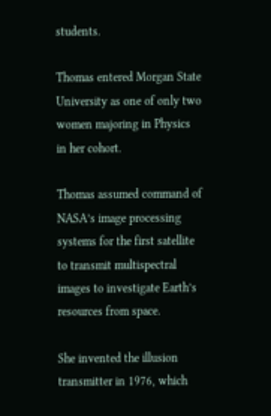students.

Thomas entered Morgan State University as one of only two women majoring in Physics in her cohort.

Thomas assumed command of NASA’s image processing systems for the first satellite to transmit multispectral images to investigate Earth’s resources from space.

She invented the illusion transmitter in 1976, which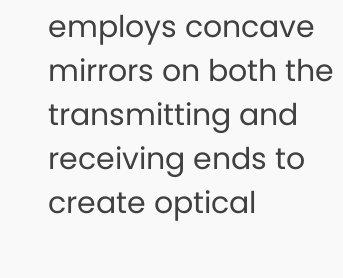employs concave mirrors on both the transmitting and receiving ends to create optical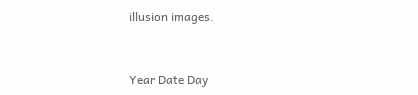illusion images.


Year Date Day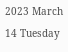2023 March 14 Tuesday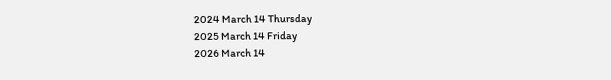2024 March 14 Thursday
2025 March 14 Friday
2026 March 14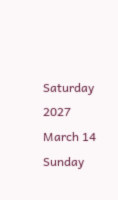Saturday
2027 March 14 Sunday